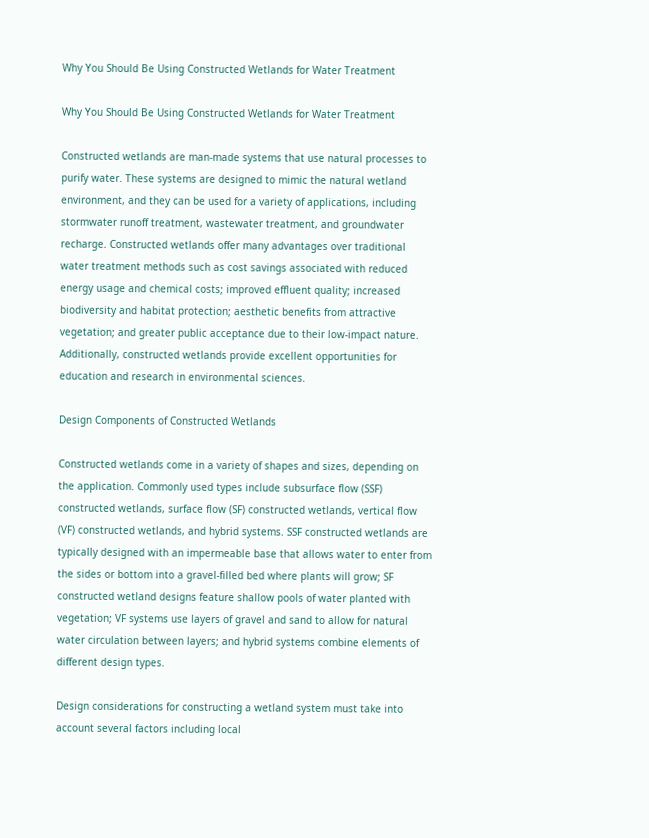Why You Should Be Using Constructed Wetlands for Water Treatment

Why You Should Be Using Constructed Wetlands for Water Treatment

Constructed wetlands are man-made systems that use natural processes to purify water. These systems are designed to mimic the natural wetland environment, and they can be used for a variety of applications, including stormwater runoff treatment, wastewater treatment, and groundwater recharge. Constructed wetlands offer many advantages over traditional water treatment methods such as cost savings associated with reduced energy usage and chemical costs; improved effluent quality; increased biodiversity and habitat protection; aesthetic benefits from attractive vegetation; and greater public acceptance due to their low-impact nature. Additionally, constructed wetlands provide excellent opportunities for education and research in environmental sciences.

Design Components of Constructed Wetlands

Constructed wetlands come in a variety of shapes and sizes, depending on the application. Commonly used types include subsurface flow (SSF) constructed wetlands, surface flow (SF) constructed wetlands, vertical flow (VF) constructed wetlands, and hybrid systems. SSF constructed wetlands are typically designed with an impermeable base that allows water to enter from the sides or bottom into a gravel-filled bed where plants will grow; SF constructed wetland designs feature shallow pools of water planted with vegetation; VF systems use layers of gravel and sand to allow for natural water circulation between layers; and hybrid systems combine elements of different design types.

Design considerations for constructing a wetland system must take into account several factors including local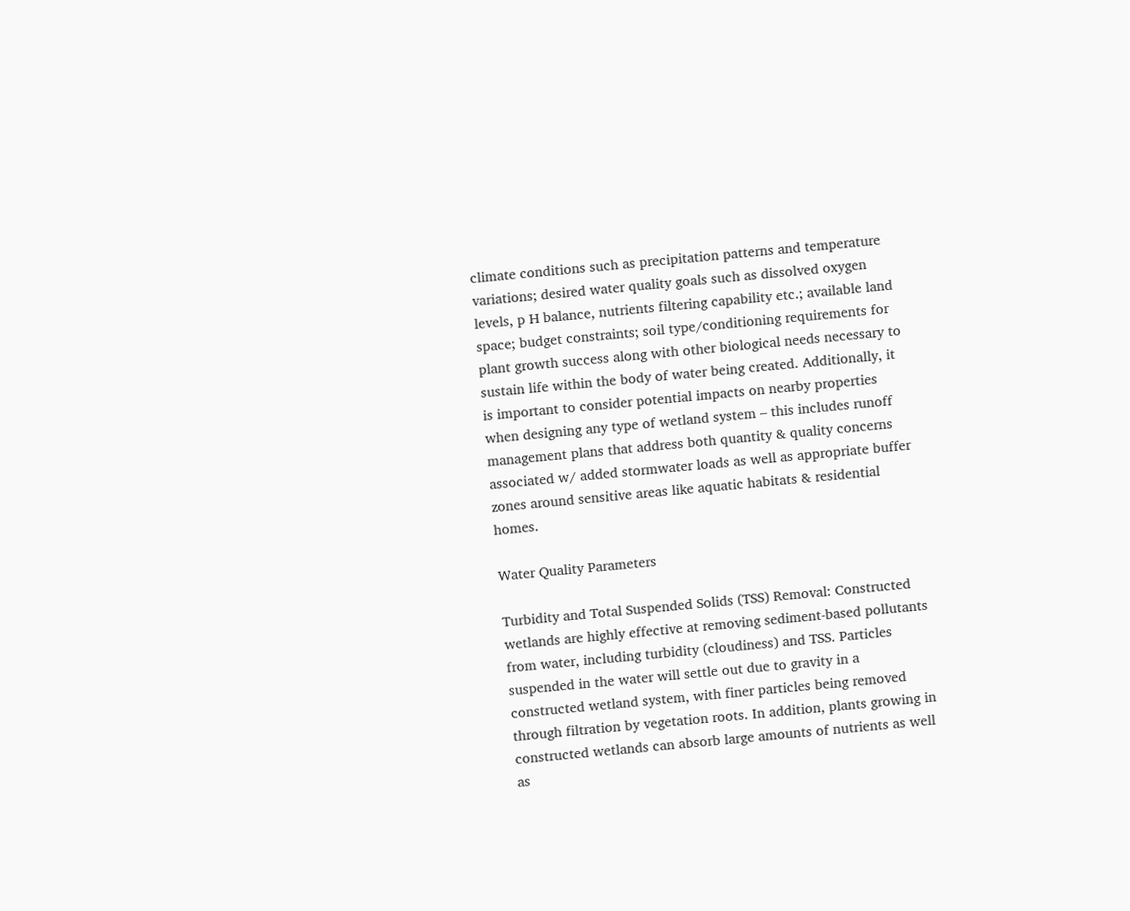climate conditions such as precipitation patterns and temperature variations; desired water quality goals such as dissolved oxygen levels, p H balance, nutrients filtering capability etc.; available land space; budget constraints; soil type/conditioning requirements for plant growth success along with other biological needs necessary to sustain life within the body of water being created. Additionally, it is important to consider potential impacts on nearby properties when designing any type of wetland system – this includes runoff management plans that address both quantity & quality concerns associated w/ added stormwater loads as well as appropriate buffer zones around sensitive areas like aquatic habitats & residential homes.

Water Quality Parameters

Turbidity and Total Suspended Solids (TSS) Removal: Constructed wetlands are highly effective at removing sediment-based pollutants from water, including turbidity (cloudiness) and TSS. Particles suspended in the water will settle out due to gravity in a constructed wetland system, with finer particles being removed through filtration by vegetation roots. In addition, plants growing in constructed wetlands can absorb large amounts of nutrients as well as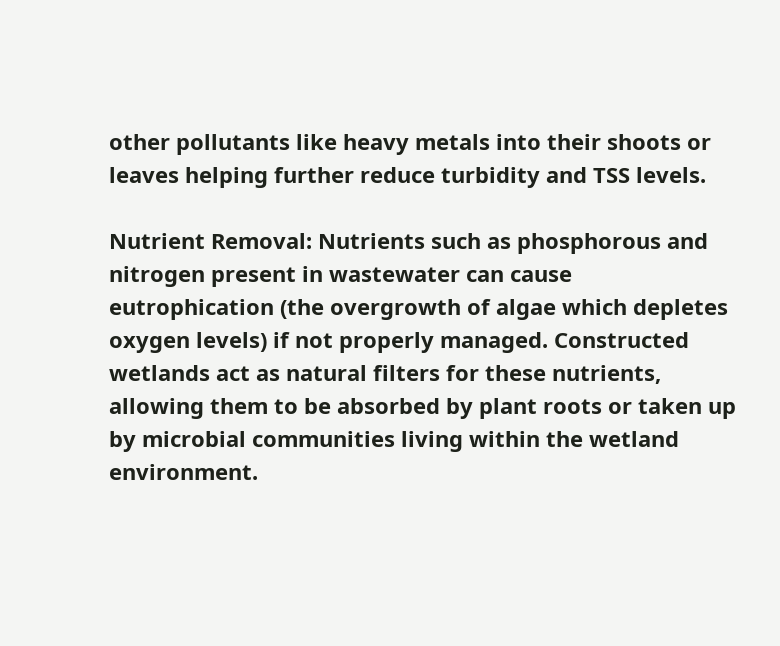other pollutants like heavy metals into their shoots or leaves helping further reduce turbidity and TSS levels.

Nutrient Removal: Nutrients such as phosphorous and nitrogen present in wastewater can cause eutrophication (the overgrowth of algae which depletes oxygen levels) if not properly managed. Constructed wetlands act as natural filters for these nutrients, allowing them to be absorbed by plant roots or taken up by microbial communities living within the wetland environment.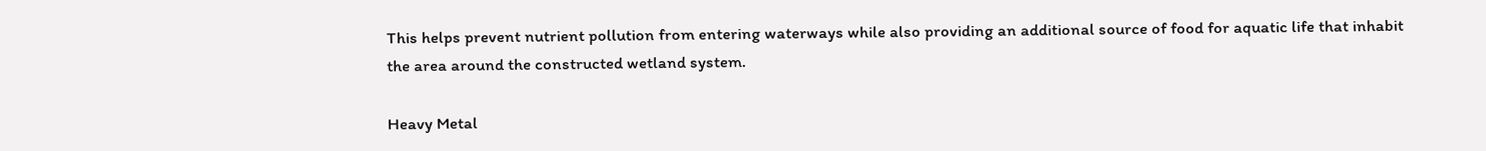This helps prevent nutrient pollution from entering waterways while also providing an additional source of food for aquatic life that inhabit the area around the constructed wetland system.

Heavy Metal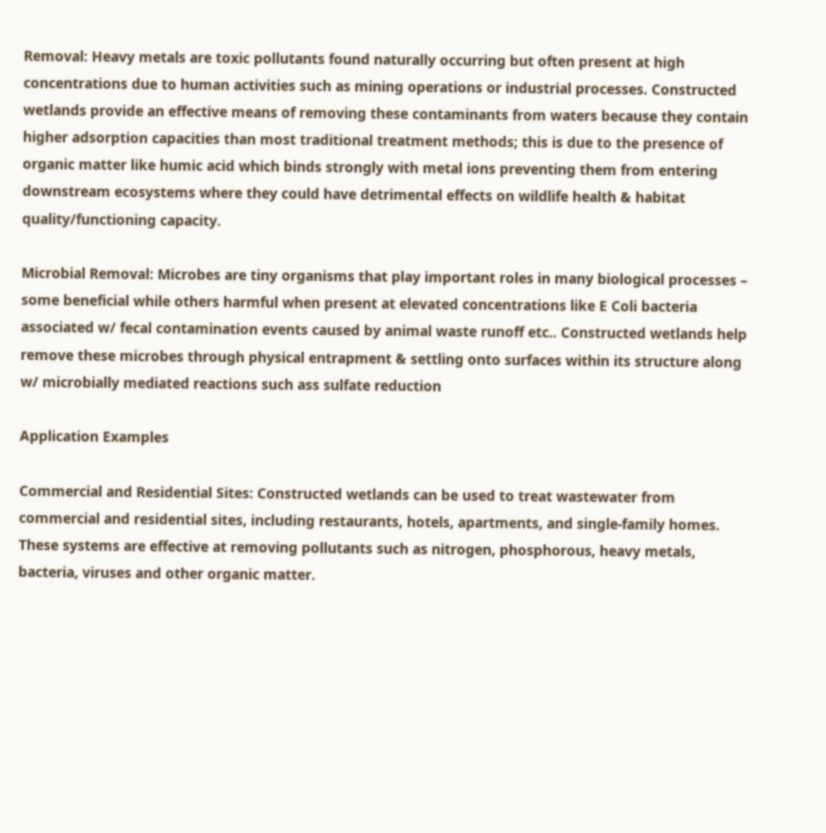Removal: Heavy metals are toxic pollutants found naturally occurring but often present at high concentrations due to human activities such as mining operations or industrial processes. Constructed wetlands provide an effective means of removing these contaminants from waters because they contain higher adsorption capacities than most traditional treatment methods; this is due to the presence of organic matter like humic acid which binds strongly with metal ions preventing them from entering downstream ecosystems where they could have detrimental effects on wildlife health & habitat quality/functioning capacity.

Microbial Removal: Microbes are tiny organisms that play important roles in many biological processes – some beneficial while others harmful when present at elevated concentrations like E Coli bacteria associated w/ fecal contamination events caused by animal waste runoff etc.. Constructed wetlands help remove these microbes through physical entrapment & settling onto surfaces within its structure along w/ microbially mediated reactions such ass sulfate reduction

Application Examples

Commercial and Residential Sites: Constructed wetlands can be used to treat wastewater from commercial and residential sites, including restaurants, hotels, apartments, and single-family homes. These systems are effective at removing pollutants such as nitrogen, phosphorous, heavy metals, bacteria, viruses and other organic matter.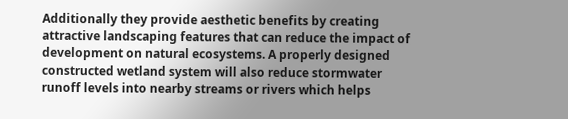Additionally they provide aesthetic benefits by creating attractive landscaping features that can reduce the impact of development on natural ecosystems. A properly designed constructed wetland system will also reduce stormwater runoff levels into nearby streams or rivers which helps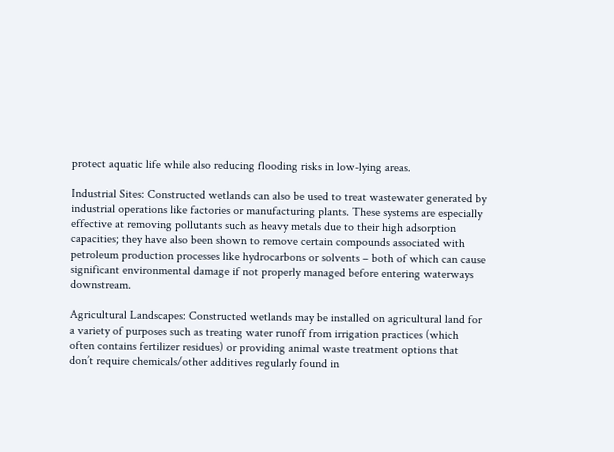protect aquatic life while also reducing flooding risks in low-lying areas.

Industrial Sites: Constructed wetlands can also be used to treat wastewater generated by industrial operations like factories or manufacturing plants. These systems are especially effective at removing pollutants such as heavy metals due to their high adsorption capacities; they have also been shown to remove certain compounds associated with petroleum production processes like hydrocarbons or solvents – both of which can cause significant environmental damage if not properly managed before entering waterways downstream.

Agricultural Landscapes: Constructed wetlands may be installed on agricultural land for a variety of purposes such as treating water runoff from irrigation practices (which often contains fertilizer residues) or providing animal waste treatment options that don’t require chemicals/other additives regularly found in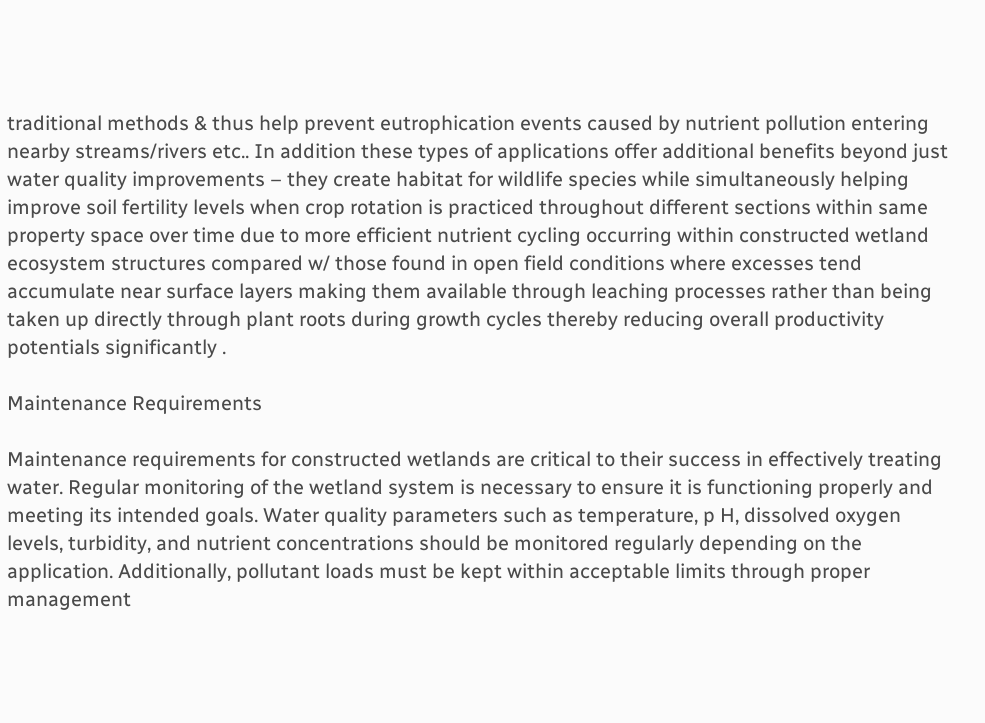traditional methods & thus help prevent eutrophication events caused by nutrient pollution entering nearby streams/rivers etc.. In addition these types of applications offer additional benefits beyond just water quality improvements – they create habitat for wildlife species while simultaneously helping improve soil fertility levels when crop rotation is practiced throughout different sections within same property space over time due to more efficient nutrient cycling occurring within constructed wetland ecosystem structures compared w/ those found in open field conditions where excesses tend accumulate near surface layers making them available through leaching processes rather than being taken up directly through plant roots during growth cycles thereby reducing overall productivity potentials significantly .

Maintenance Requirements

Maintenance requirements for constructed wetlands are critical to their success in effectively treating water. Regular monitoring of the wetland system is necessary to ensure it is functioning properly and meeting its intended goals. Water quality parameters such as temperature, p H, dissolved oxygen levels, turbidity, and nutrient concentrations should be monitored regularly depending on the application. Additionally, pollutant loads must be kept within acceptable limits through proper management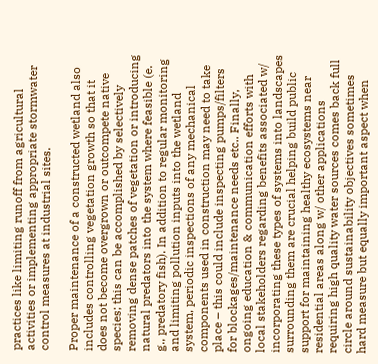practices like limiting runoff from agricultural activities or implementing appropriate stormwater control measures at industrial sites.

Proper maintenance of a constructed wetland also includes controlling vegetation growth so that it does not become overgrown or outcompete native species; this can be accomplished by selectively removing dense patches of vegetation or introducing natural predators into the system where feasible (e. g., predatory fish). In addition to regular monitoring and limiting pollution inputs into the wetland system, periodic inspections of any mechanical components used in construction may need to take place – this could include inspecting pumps/filters for blockages/maintenance needs etc.. Finally, ongoing education & communication efforts with local stakeholders regarding benefits associated w/ incorporating these types of systems into landscapes surrounding them are crucial helping build public support for maintaining healthy ecosystems near residential areas along w/ other applications requiring high quality water sources comes back full circle around sustainability objectives sometimes hard measure but equally important aspect when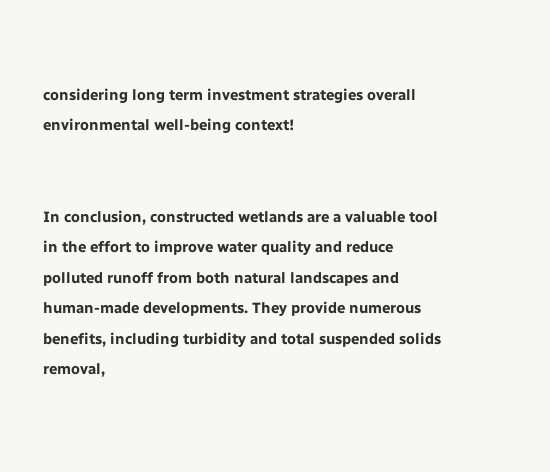considering long term investment strategies overall environmental well-being context!


In conclusion, constructed wetlands are a valuable tool in the effort to improve water quality and reduce polluted runoff from both natural landscapes and human-made developments. They provide numerous benefits, including turbidity and total suspended solids removal,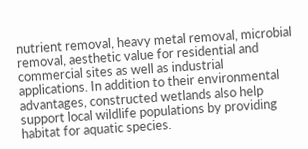nutrient removal, heavy metal removal, microbial removal, aesthetic value for residential and commercial sites as well as industrial applications. In addition to their environmental advantages, constructed wetlands also help support local wildlife populations by providing habitat for aquatic species.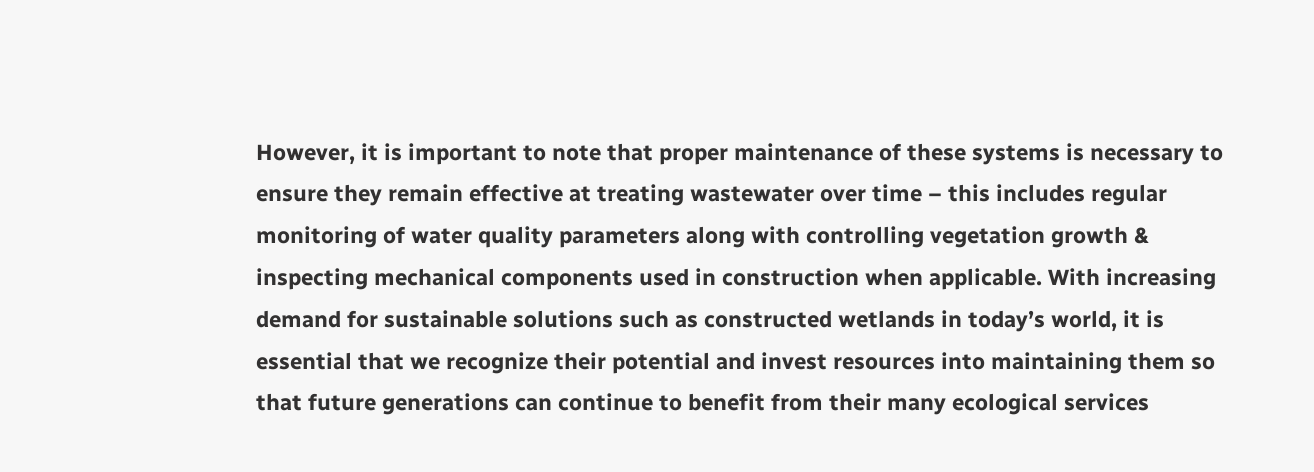However, it is important to note that proper maintenance of these systems is necessary to ensure they remain effective at treating wastewater over time – this includes regular monitoring of water quality parameters along with controlling vegetation growth & inspecting mechanical components used in construction when applicable. With increasing demand for sustainable solutions such as constructed wetlands in today’s world, it is essential that we recognize their potential and invest resources into maintaining them so that future generations can continue to benefit from their many ecological services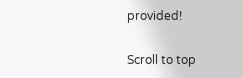provided!

Scroll to top